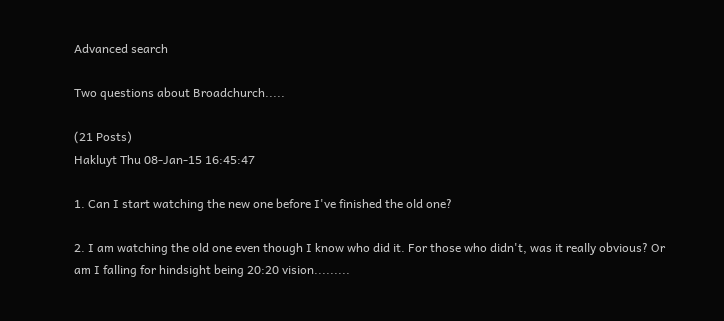Advanced search

Two questions about Broadchurch.....

(21 Posts)
Hakluyt Thu 08-Jan-15 16:45:47

1. Can I start watching the new one before I've finished the old one?

2. I am watching the old one even though I know who did it. For those who didn't, was it really obvious? Or am I falling for hindsight being 20:20 vision.........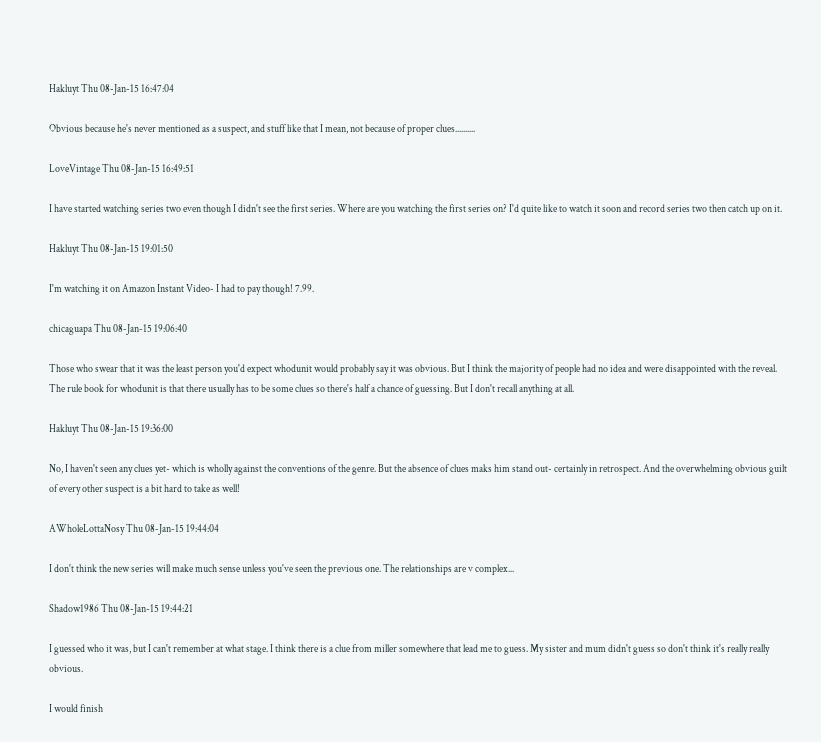Hakluyt Thu 08-Jan-15 16:47:04

Obvious because he's never mentioned as a suspect, and stuff like that I mean, not because of proper clues..........

LoveVintage Thu 08-Jan-15 16:49:51

I have started watching series two even though I didn't see the first series. Where are you watching the first series on? I'd quite like to watch it soon and record series two then catch up on it.

Hakluyt Thu 08-Jan-15 19:01:50

I'm watching it on Amazon Instant Video- I had to pay though! 7.99.

chicaguapa Thu 08-Jan-15 19:06:40

Those who swear that it was the least person you'd expect whodunit would probably say it was obvious. But I think the majority of people had no idea and were disappointed with the reveal. The rule book for whodunit is that there usually has to be some clues so there's half a chance of guessing. But I don't recall anything at all.

Hakluyt Thu 08-Jan-15 19:36:00

No, I haven't seen any clues yet- which is wholly against the conventions of the genre. But the absence of clues maks him stand out- certainly in retrospect. And the overwhelming obvious guilt of every other suspect is a bit hard to take as well!

AWholeLottaNosy Thu 08-Jan-15 19:44:04

I don't think the new series will make much sense unless you've seen the previous one. The relationships are v complex...

Shadow1986 Thu 08-Jan-15 19:44:21

I guessed who it was, but I can't remember at what stage. I think there is a clue from miller somewhere that lead me to guess. My sister and mum didn't guess so don't think it's really really obvious.

I would finish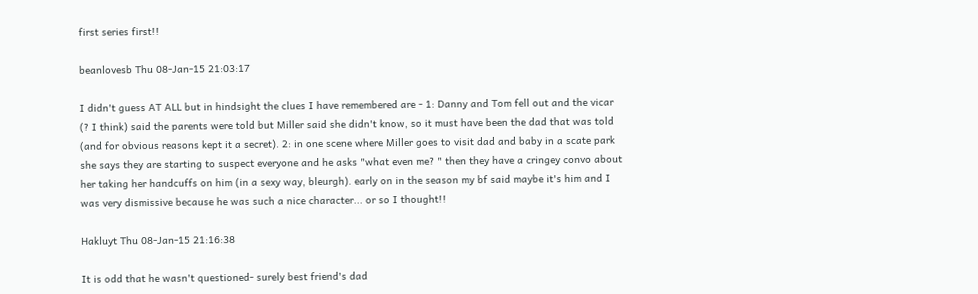first series first!!

beanlovesb Thu 08-Jan-15 21:03:17

I didn't guess AT ALL but in hindsight the clues I have remembered are - 1: Danny and Tom fell out and the vicar (? I think) said the parents were told but Miller said she didn't know, so it must have been the dad that was told (and for obvious reasons kept it a secret). 2: in one scene where Miller goes to visit dad and baby in a scate park she says they are starting to suspect everyone and he asks "what even me? " then they have a cringey convo about her taking her handcuffs on him (in a sexy way, bleurgh). early on in the season my bf said maybe it's him and I was very dismissive because he was such a nice character... or so I thought!!

Hakluyt Thu 08-Jan-15 21:16:38

It is odd that he wasn't questioned- surely best friend's dad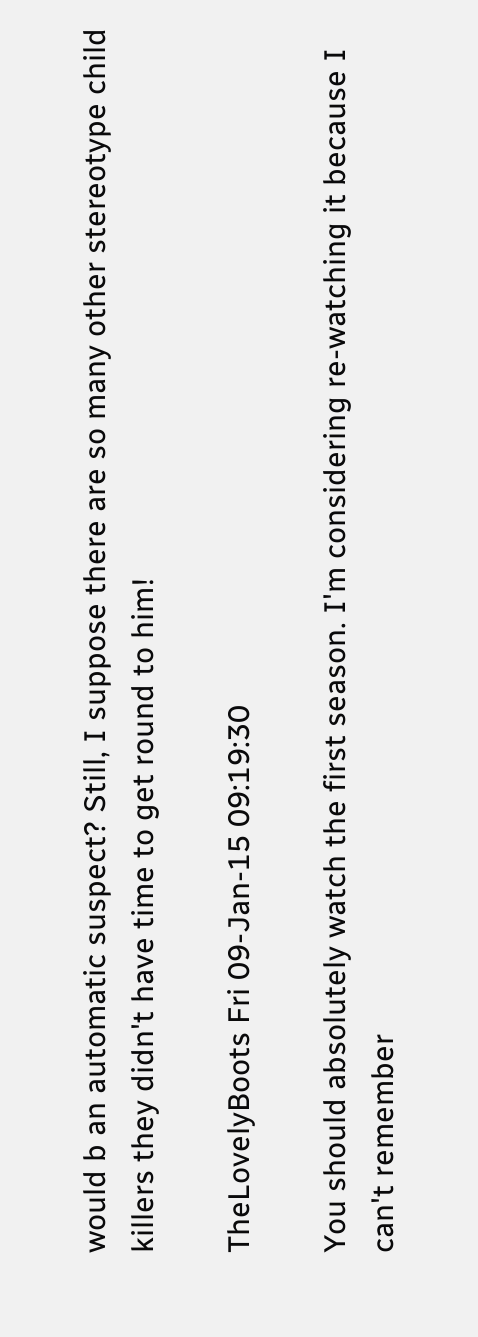would b an automatic suspect? Still, I suppose there are so many other stereotype child killers they didn't have time to get round to him!

TheLovelyBoots Fri 09-Jan-15 09:19:30

You should absolutely watch the first season. I'm considering re-watching it because I can't remember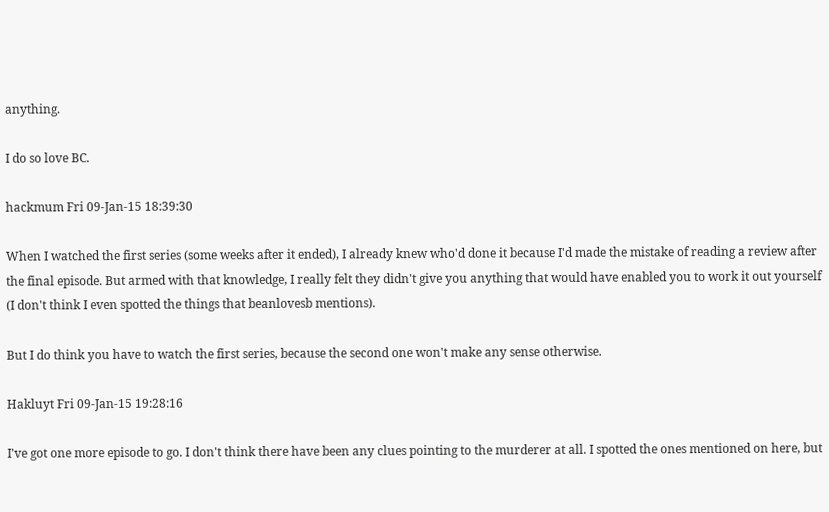anything.

I do so love BC.

hackmum Fri 09-Jan-15 18:39:30

When I watched the first series (some weeks after it ended), I already knew who'd done it because I'd made the mistake of reading a review after the final episode. But armed with that knowledge, I really felt they didn't give you anything that would have enabled you to work it out yourself (I don't think I even spotted the things that beanlovesb mentions).

But I do think you have to watch the first series, because the second one won't make any sense otherwise.

Hakluyt Fri 09-Jan-15 19:28:16

I've got one more episode to go. I don't think there have been any clues pointing to the murderer at all. I spotted the ones mentioned on here, but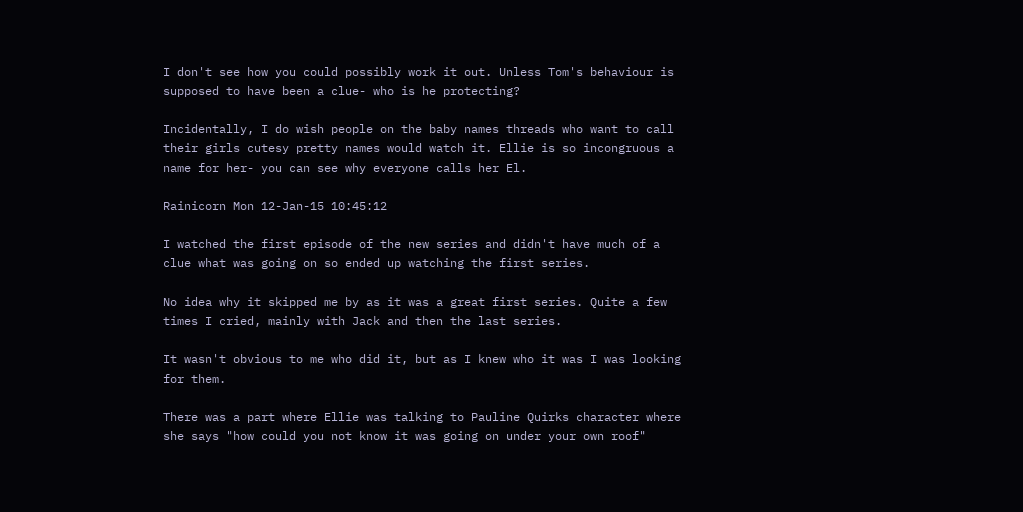I don't see how you could possibly work it out. Unless Tom's behaviour is supposed to have been a clue- who is he protecting?

Incidentally, I do wish people on the baby names threads who want to call their girls cutesy pretty names would watch it. Ellie is so incongruous a name for her- you can see why everyone calls her El.

Rainicorn Mon 12-Jan-15 10:45:12

I watched the first episode of the new series and didn't have much of a clue what was going on so ended up watching the first series.

No idea why it skipped me by as it was a great first series. Quite a few times I cried, mainly with Jack and then the last series.

It wasn't obvious to me who did it, but as I knew who it was I was looking for them.

There was a part where Ellie was talking to Pauline Quirks character where she says "how could you not know it was going on under your own roof"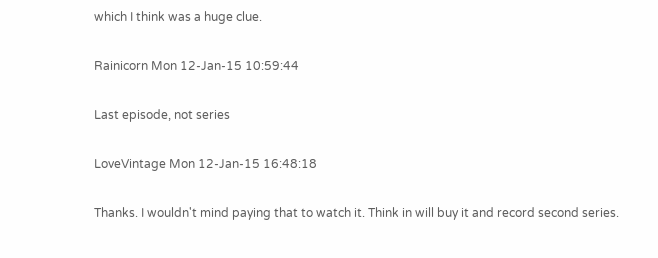which I think was a huge clue.

Rainicorn Mon 12-Jan-15 10:59:44

Last episode, not series

LoveVintage Mon 12-Jan-15 16:48:18

Thanks. I wouldn't mind paying that to watch it. Think in will buy it and record second series.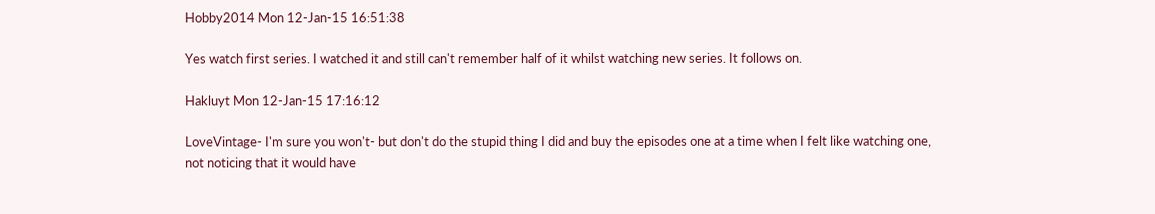Hobby2014 Mon 12-Jan-15 16:51:38

Yes watch first series. I watched it and still can't remember half of it whilst watching new series. It follows on.

Hakluyt Mon 12-Jan-15 17:16:12

LoveVintage- I'm sure you won't- but don't do the stupid thing I did and buy the episodes one at a time when I felt like watching one, not noticing that it would have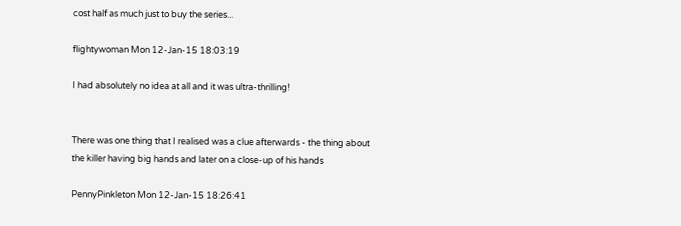cost half as much just to buy the series...

flightywoman Mon 12-Jan-15 18:03:19

I had absolutely no idea at all and it was ultra-thrilling!


There was one thing that I realised was a clue afterwards - the thing about the killer having big hands and later on a close-up of his hands

PennyPinkleton Mon 12-Jan-15 18:26:41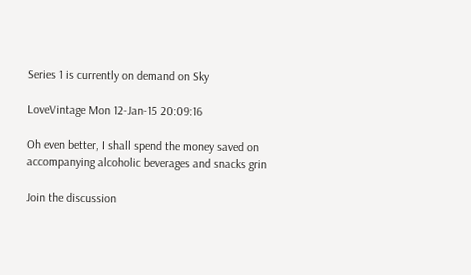Series 1 is currently on demand on Sky

LoveVintage Mon 12-Jan-15 20:09:16

Oh even better, I shall spend the money saved on accompanying alcoholic beverages and snacks grin

Join the discussion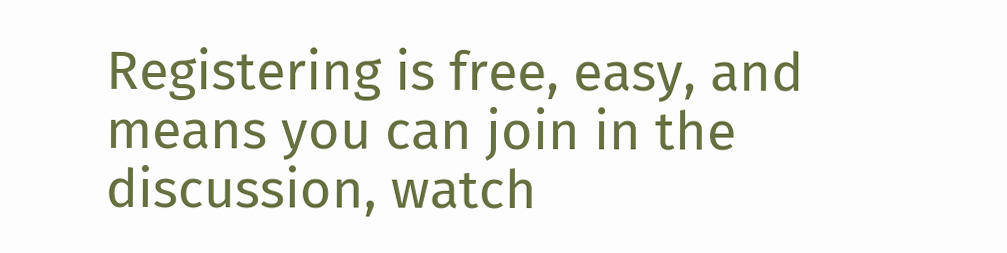Registering is free, easy, and means you can join in the discussion, watch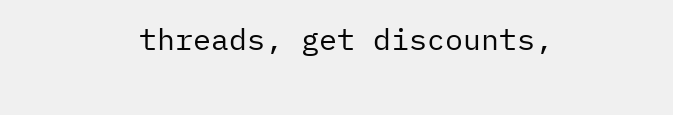threads, get discounts,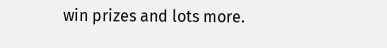win prizes and lots more.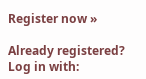Register now »

Already registered? Log in with: